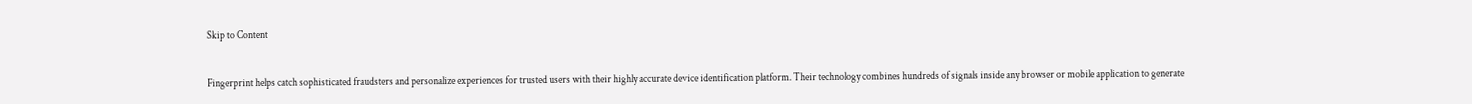Skip to Content


Fingerprint helps catch sophisticated fraudsters and personalize experiences for trusted users with their highly accurate device identification platform. Their technology combines hundreds of signals inside any browser or mobile application to generate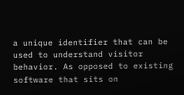a unique identifier that can be used to understand visitor behavior. As opposed to existing software that sits on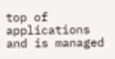top of applications and is managed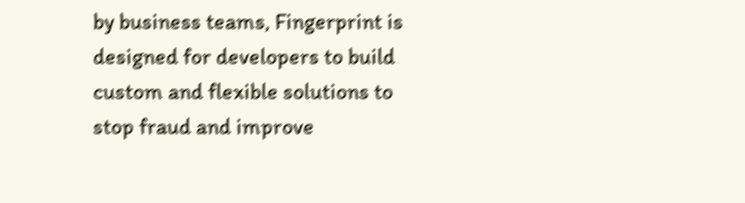by business teams, Fingerprint is designed for developers to build custom and flexible solutions to stop fraud and improve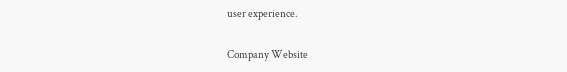user experience.

Company Website